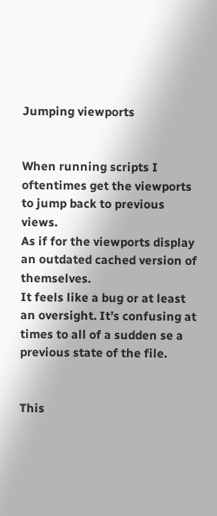Jumping viewports


When running scripts I oftentimes get the viewports to jump back to previous views.
As if for the viewports display an outdated cached version of themselves.
It feels like a bug or at least an oversight. It’s confusing at times to all of a sudden se a previous state of the file.


This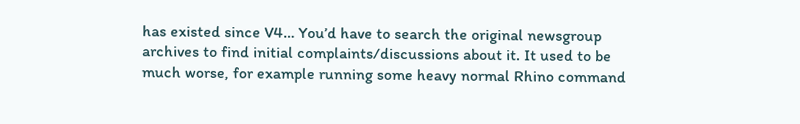has existed since V4… You’d have to search the original newsgroup archives to find initial complaints/discussions about it. It used to be much worse, for example running some heavy normal Rhino command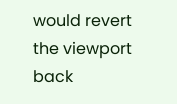would revert the viewport back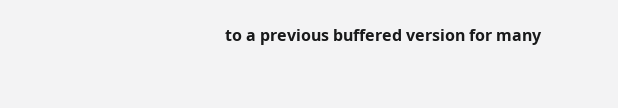to a previous buffered version for many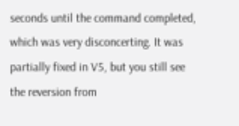seconds until the command completed, which was very disconcerting. It was partially fixed in V5, but you still see the reversion from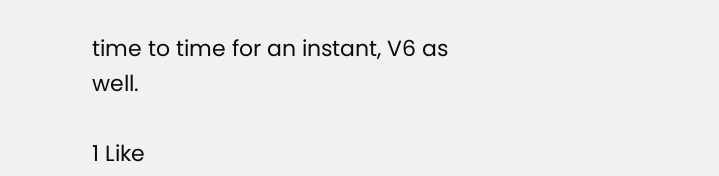time to time for an instant, V6 as well.

1 Like